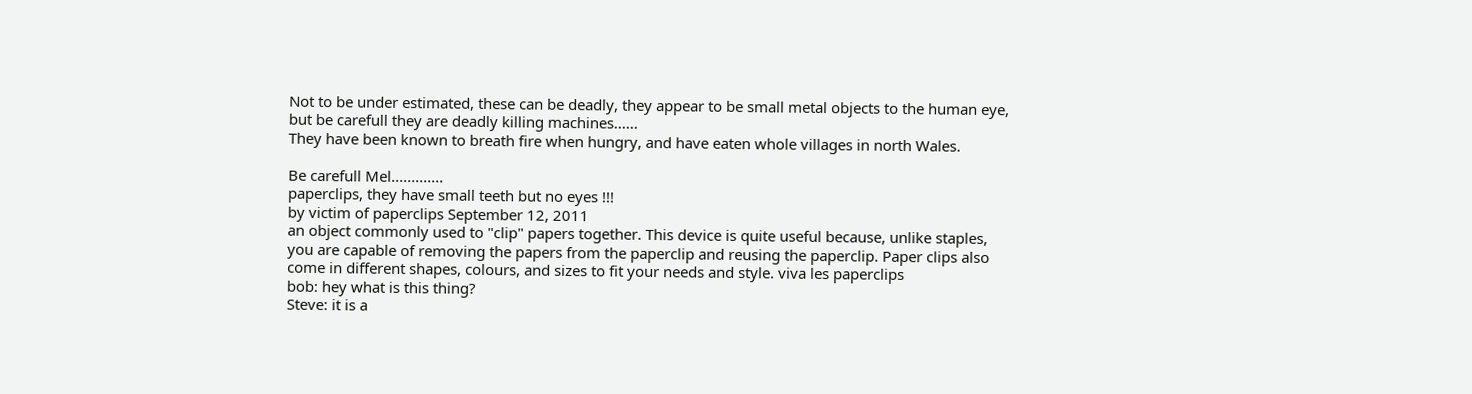Not to be under estimated, these can be deadly, they appear to be small metal objects to the human eye, but be carefull they are deadly killing machines......
They have been known to breath fire when hungry, and have eaten whole villages in north Wales.

Be carefull Mel.............
paperclips, they have small teeth but no eyes !!!
by victim of paperclips September 12, 2011
an object commonly used to "clip" papers together. This device is quite useful because, unlike staples, you are capable of removing the papers from the paperclip and reusing the paperclip. Paper clips also come in different shapes, colours, and sizes to fit your needs and style. viva les paperclips
bob: hey what is this thing?
Steve: it is a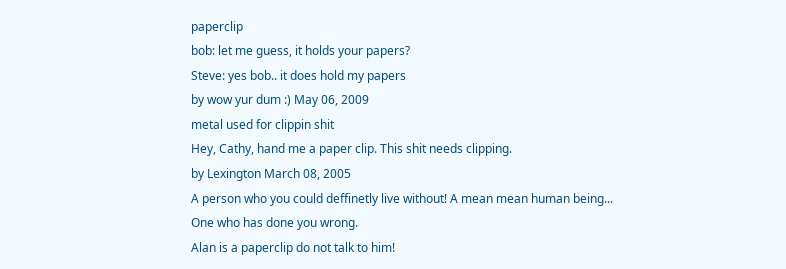paperclip
bob: let me guess, it holds your papers?
Steve: yes bob.. it does hold my papers
by wow yur dum :) May 06, 2009
metal used for clippin shit
Hey, Cathy, hand me a paper clip. This shit needs clipping.
by Lexington March 08, 2005
A person who you could deffinetly live without! A mean mean human being... One who has done you wrong.
Alan is a paperclip do not talk to him!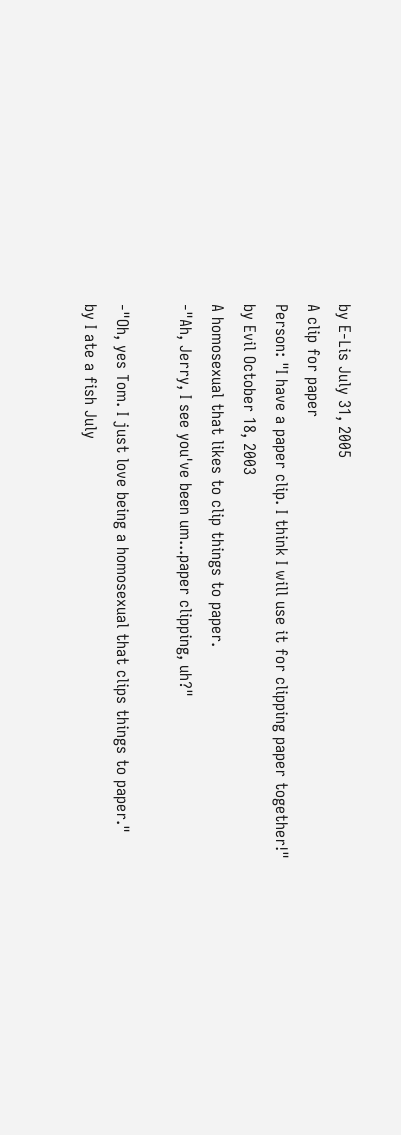by E-Lis July 31, 2005
A clip for paper
Person: "I have a paper clip. I think I will use it for clipping paper together!"
by Evil October 18, 2003
A homosexual that likes to clip things to paper.
-"Ah, Jerry, I see you've been um...paper clipping, uh?"

-"Oh, yes Tom. I just love being a homosexual that clips things to paper."
by I ate a fish July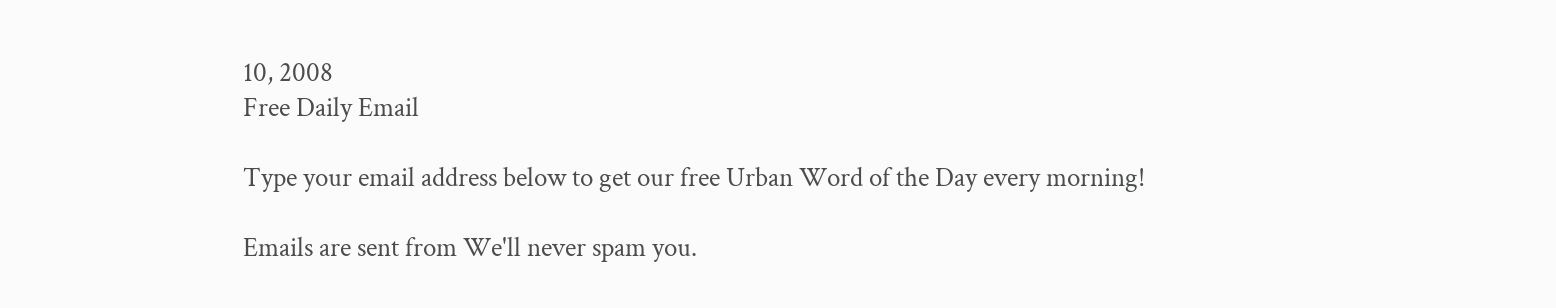10, 2008
Free Daily Email

Type your email address below to get our free Urban Word of the Day every morning!

Emails are sent from We'll never spam you.